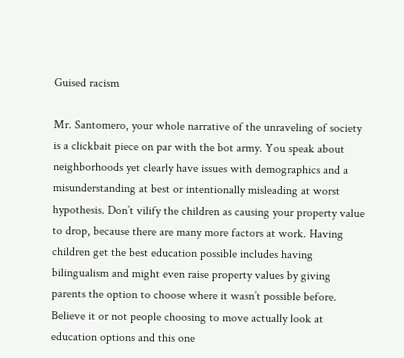Guised racism

Mr. Santomero, your whole narrative of the unraveling of society is a clickbait piece on par with the bot army. You speak about neighborhoods yet clearly have issues with demographics and a misunderstanding at best or intentionally misleading at worst hypothesis. Don’t vilify the children as causing your property value to drop, because there are many more factors at work. Having children get the best education possible includes having bilingualism and might even raise property values by giving parents the option to choose where it wasn’t possible before. Believe it or not people choosing to move actually look at education options and this one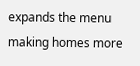expands the menu making homes more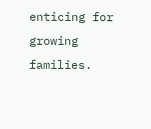enticing for growing families.